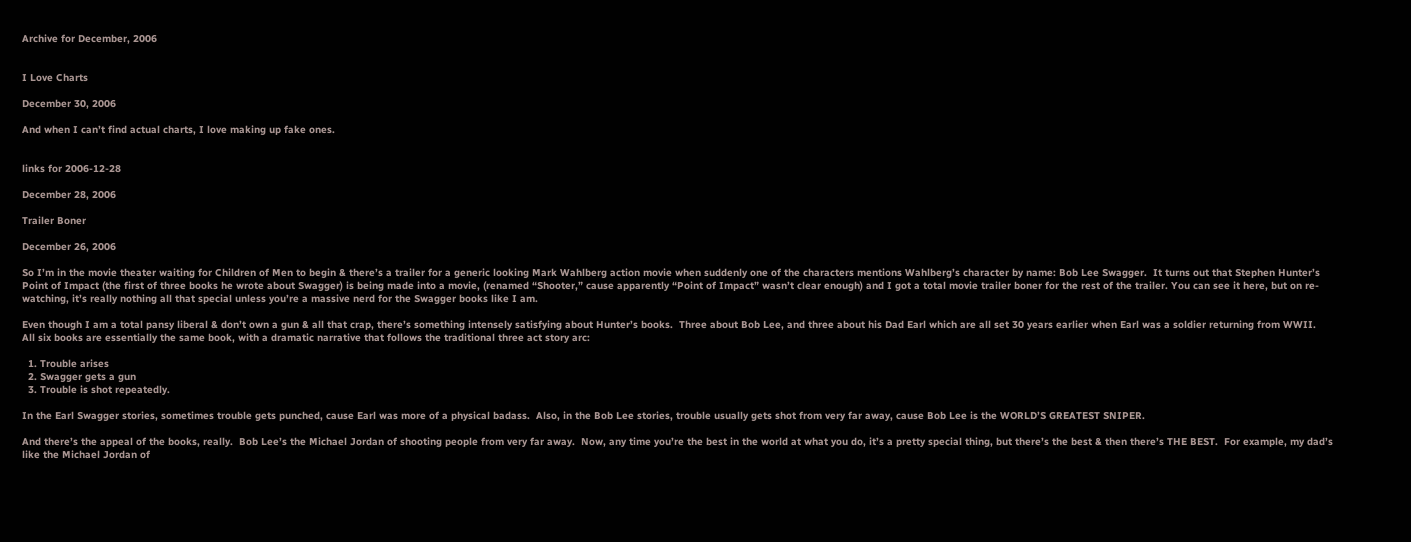Archive for December, 2006


I Love Charts

December 30, 2006

And when I can’t find actual charts, I love making up fake ones.


links for 2006-12-28

December 28, 2006

Trailer Boner

December 26, 2006

So I’m in the movie theater waiting for Children of Men to begin & there’s a trailer for a generic looking Mark Wahlberg action movie when suddenly one of the characters mentions Wahlberg’s character by name: Bob Lee Swagger.  It turns out that Stephen Hunter’s Point of Impact (the first of three books he wrote about Swagger) is being made into a movie, (renamed “Shooter,” cause apparently “Point of Impact” wasn’t clear enough) and I got a total movie trailer boner for the rest of the trailer. You can see it here, but on re-watching, it’s really nothing all that special unless you’re a massive nerd for the Swagger books like I am.

Even though I am a total pansy liberal & don’t own a gun & all that crap, there’s something intensely satisfying about Hunter’s books.  Three about Bob Lee, and three about his Dad Earl which are all set 30 years earlier when Earl was a soldier returning from WWII.  All six books are essentially the same book, with a dramatic narrative that follows the traditional three act story arc:

  1. Trouble arises
  2. Swagger gets a gun
  3. Trouble is shot repeatedly.

In the Earl Swagger stories, sometimes trouble gets punched, cause Earl was more of a physical badass.  Also, in the Bob Lee stories, trouble usually gets shot from very far away, cause Bob Lee is the WORLD’S GREATEST SNIPER.

And there’s the appeal of the books, really.  Bob Lee’s the Michael Jordan of shooting people from very far away.  Now, any time you’re the best in the world at what you do, it’s a pretty special thing, but there’s the best & then there’s THE BEST.  For example, my dad’s like the Michael Jordan of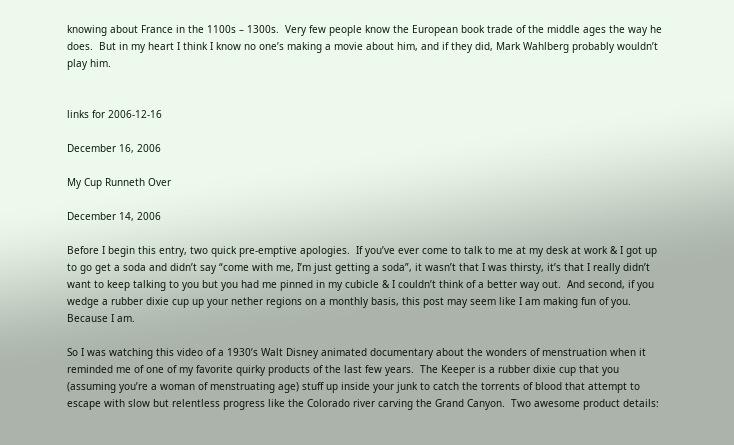knowing about France in the 1100s – 1300s.  Very few people know the European book trade of the middle ages the way he does.  But in my heart I think I know no one’s making a movie about him, and if they did, Mark Wahlberg probably wouldn’t play him.


links for 2006-12-16

December 16, 2006

My Cup Runneth Over

December 14, 2006

Before I begin this entry, two quick pre-emptive apologies.  If you’ve ever come to talk to me at my desk at work & I got up to go get a soda and didn’t say “come with me, I’m just getting a soda”, it wasn’t that I was thirsty, it’s that I really didn’t want to keep talking to you but you had me pinned in my cubicle & I couldn’t think of a better way out.  And second, if you wedge a rubber dixie cup up your nether regions on a monthly basis, this post may seem like I am making fun of you.  Because I am.

So I was watching this video of a 1930’s Walt Disney animated documentary about the wonders of menstruation when it reminded me of one of my favorite quirky products of the last few years.  The Keeper is a rubber dixie cup that you (assuming you’re a woman of menstruating age) stuff up inside your junk to catch the torrents of blood that attempt to escape with slow but relentless progress like the Colorado river carving the Grand Canyon.  Two awesome product details: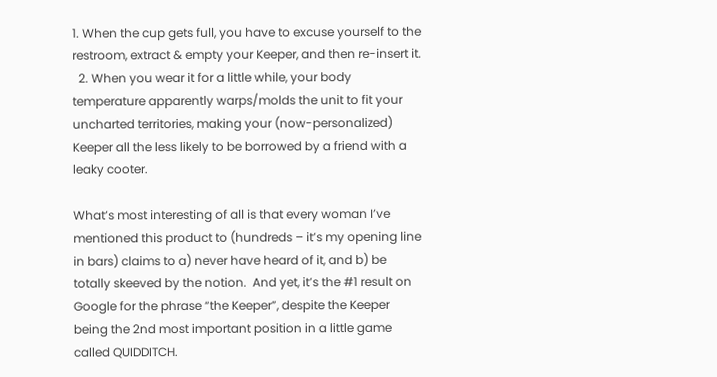1. When the cup gets full, you have to excuse yourself to the restroom, extract & empty your Keeper, and then re-insert it.
  2. When you wear it for a little while, your body temperature apparently warps/molds the unit to fit your uncharted territories, making your (now-personalized) Keeper all the less likely to be borrowed by a friend with a leaky cooter.

What’s most interesting of all is that every woman I’ve mentioned this product to (hundreds – it’s my opening line in bars) claims to a) never have heard of it, and b) be totally skeeved by the notion.  And yet, it’s the #1 result on Google for the phrase “the Keeper”, despite the Keeper being the 2nd most important position in a little game called QUIDDITCH.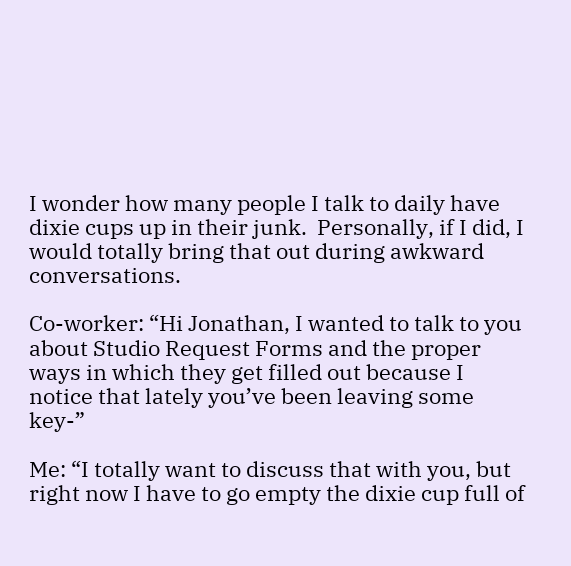I wonder how many people I talk to daily have dixie cups up in their junk.  Personally, if I did, I would totally bring that out during awkward conversations.

Co-worker: “Hi Jonathan, I wanted to talk to you about Studio Request Forms and the proper ways in which they get filled out because I notice that lately you’ve been leaving some key-”

Me: “I totally want to discuss that with you, but right now I have to go empty the dixie cup full of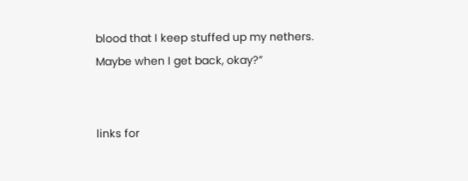blood that I keep stuffed up my nethers.  Maybe when I get back, okay?”


links for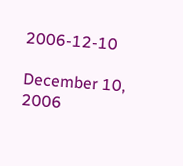2006-12-10

December 10, 2006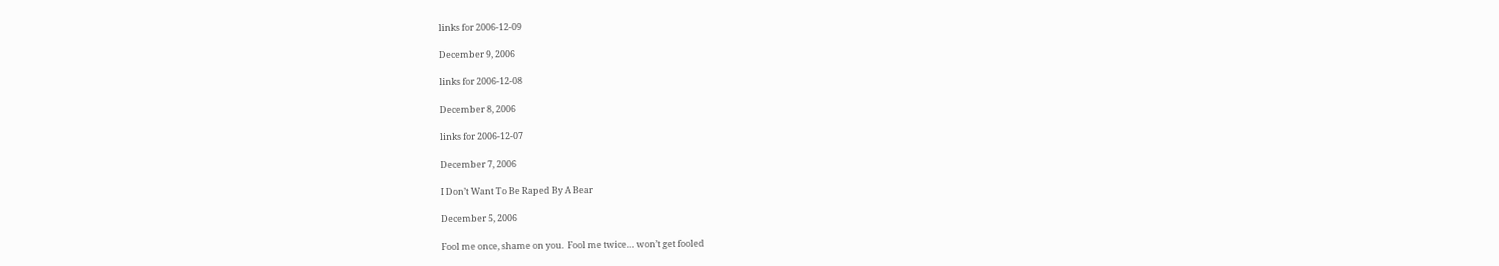links for 2006-12-09

December 9, 2006

links for 2006-12-08

December 8, 2006

links for 2006-12-07

December 7, 2006

I Don’t Want To Be Raped By A Bear

December 5, 2006

Fool me once, shame on you.  Fool me twice… won’t get fooled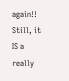again!!  Still, it IS a really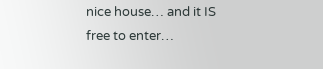nice house… and it IS free to enter…